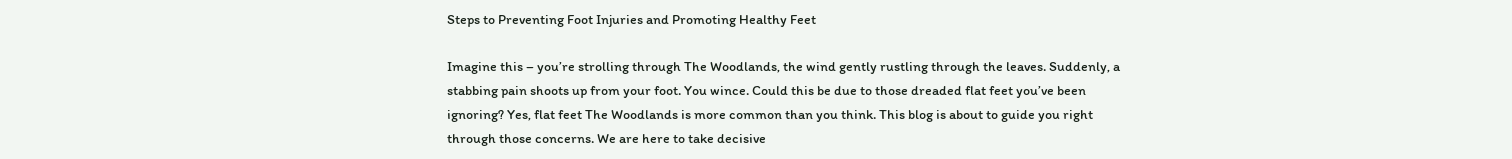Steps to Preventing Foot Injuries and Promoting Healthy Feet

Imagine this – you’re strolling through The Woodlands, the wind gently rustling through the leaves. Suddenly, a stabbing pain shoots up from your foot. You wince. Could this be due to those dreaded flat feet you’ve been ignoring? Yes, flat feet The Woodlands is more common than you think. This blog is about to guide you right through those concerns. We are here to take decisive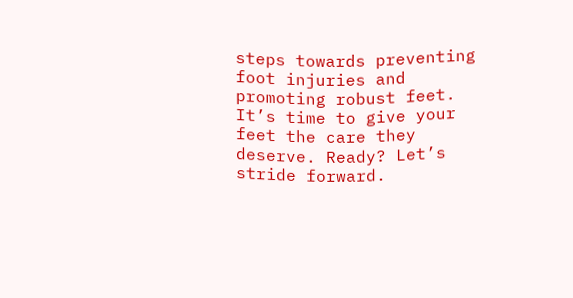steps towards preventing foot injuries and promoting robust feet. It’s time to give your feet the care they deserve. Ready? Let’s stride forward.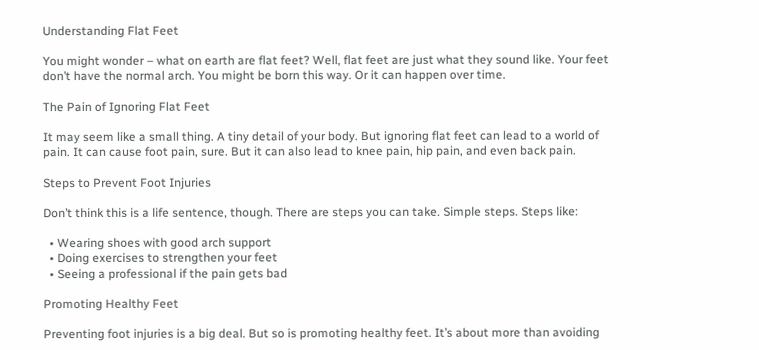Understanding Flat Feet

You might wonder – what on earth are flat feet? Well, flat feet are just what they sound like. Your feet don’t have the normal arch. You might be born this way. Or it can happen over time.

The Pain of Ignoring Flat Feet

It may seem like a small thing. A tiny detail of your body. But ignoring flat feet can lead to a world of pain. It can cause foot pain, sure. But it can also lead to knee pain, hip pain, and even back pain.

Steps to Prevent Foot Injuries

Don’t think this is a life sentence, though. There are steps you can take. Simple steps. Steps like:

  • Wearing shoes with good arch support
  • Doing exercises to strengthen your feet
  • Seeing a professional if the pain gets bad

Promoting Healthy Feet

Preventing foot injuries is a big deal. But so is promoting healthy feet. It’s about more than avoiding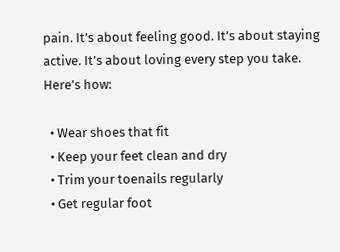pain. It’s about feeling good. It’s about staying active. It’s about loving every step you take. Here’s how:

  • Wear shoes that fit
  • Keep your feet clean and dry
  • Trim your toenails regularly
  • Get regular foot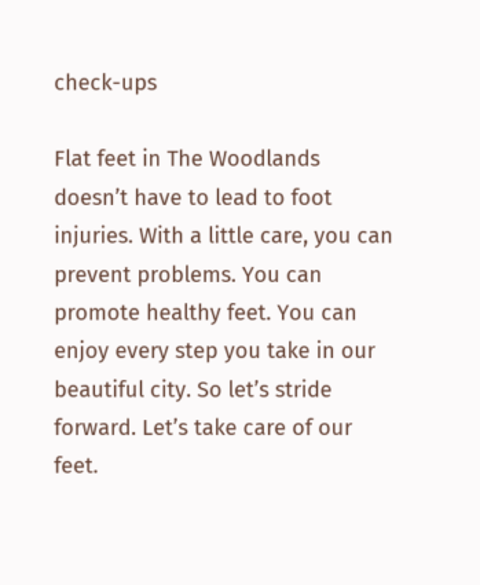check-ups

Flat feet in The Woodlands doesn’t have to lead to foot injuries. With a little care, you can prevent problems. You can promote healthy feet. You can enjoy every step you take in our beautiful city. So let’s stride forward. Let’s take care of our feet.